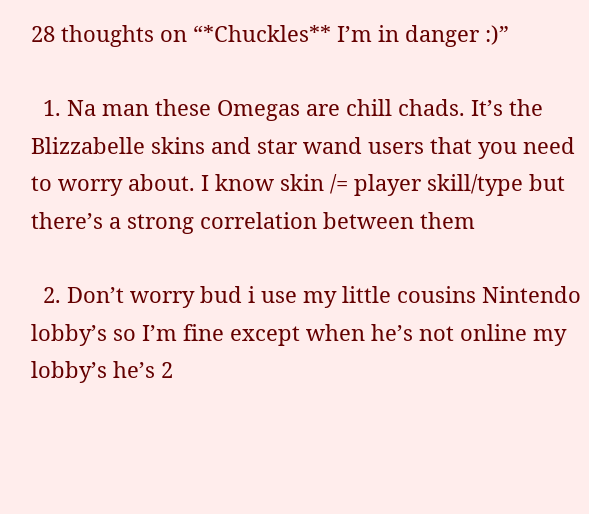28 thoughts on “*Chuckles** I’m in danger :)”

  1. Na man these Omegas are chill chads. It’s the Blizzabelle skins and star wand users that you need to worry about. I know skin /= player skill/type but there’s a strong correlation between them

  2. Don’t worry bud i use my little cousins Nintendo lobby’s so I’m fine except when he’s not online my lobby’s he’s 2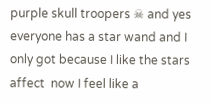purple skull troopers ☠ and yes everyone has a star wand and I only got because I like the stars affect  now I feel like a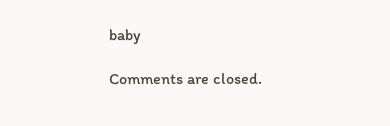baby

Comments are closed.